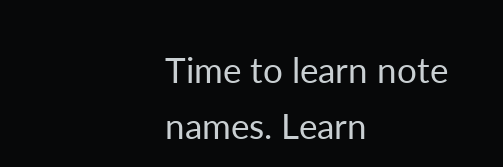Time to learn note names. Learn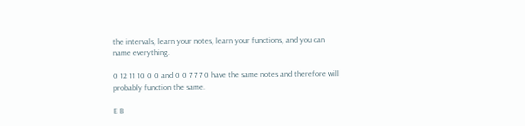the intervals, learn your notes, learn your functions, and you can name everything.

0 12 11 10 0 0 and 0 0 7 7 7 0 have the same notes and therefore will probably function the same.

E B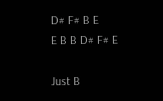D# F# B E
E B B D# F# E

Just B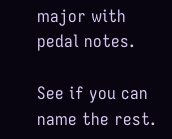major with pedal notes.

See if you can name the rest.